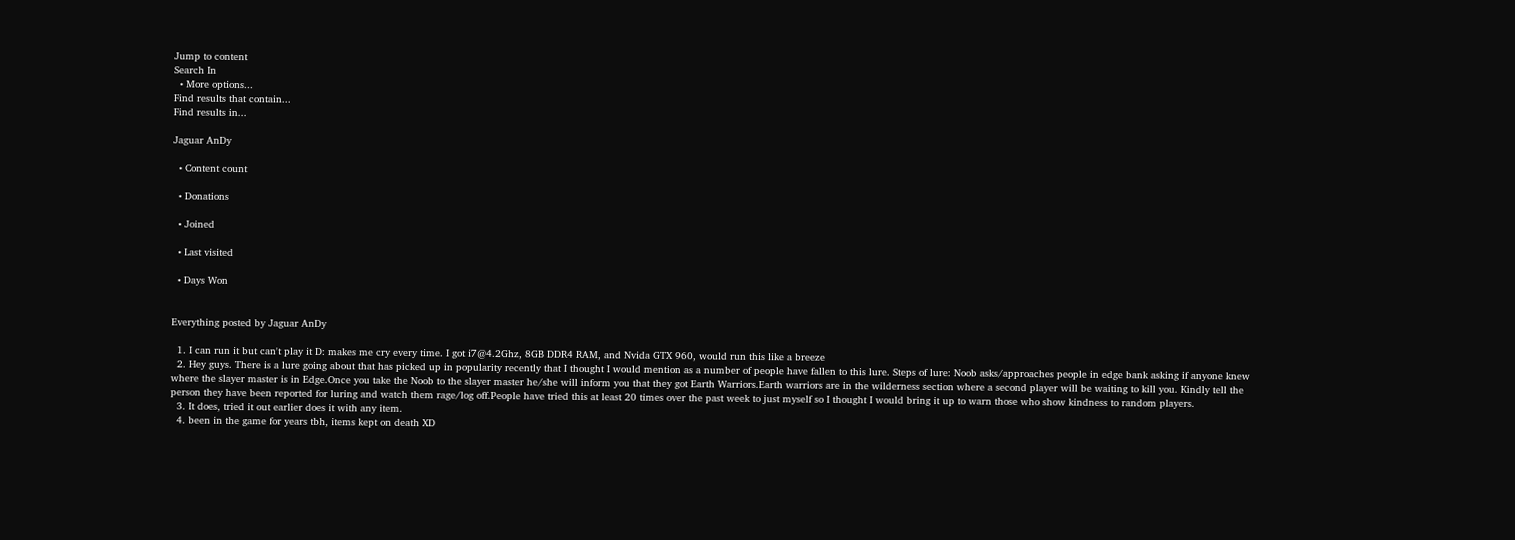Jump to content
Search In
  • More options...
Find results that contain...
Find results in...

Jaguar AnDy

  • Content count

  • Donations

  • Joined

  • Last visited

  • Days Won


Everything posted by Jaguar AnDy

  1. I can run it but can't play it D: makes me cry every time. I got i7@4.2Ghz, 8GB DDR4 RAM, and Nvida GTX 960, would run this like a breeze
  2. Hey guys. There is a lure going about that has picked up in popularity recently that I thought I would mention as a number of people have fallen to this lure. Steps of lure: Noob asks/approaches people in edge bank asking if anyone knew where the slayer master is in Edge.Once you take the Noob to the slayer master he/she will inform you that they got Earth Warriors.Earth warriors are in the wilderness section where a second player will be waiting to kill you. Kindly tell the person they have been reported for luring and watch them rage/log off.People have tried this at least 20 times over the past week to just myself so I thought I would bring it up to warn those who show kindness to random players.
  3. It does, tried it out earlier does it with any item.
  4. been in the game for years tbh, items kept on death XD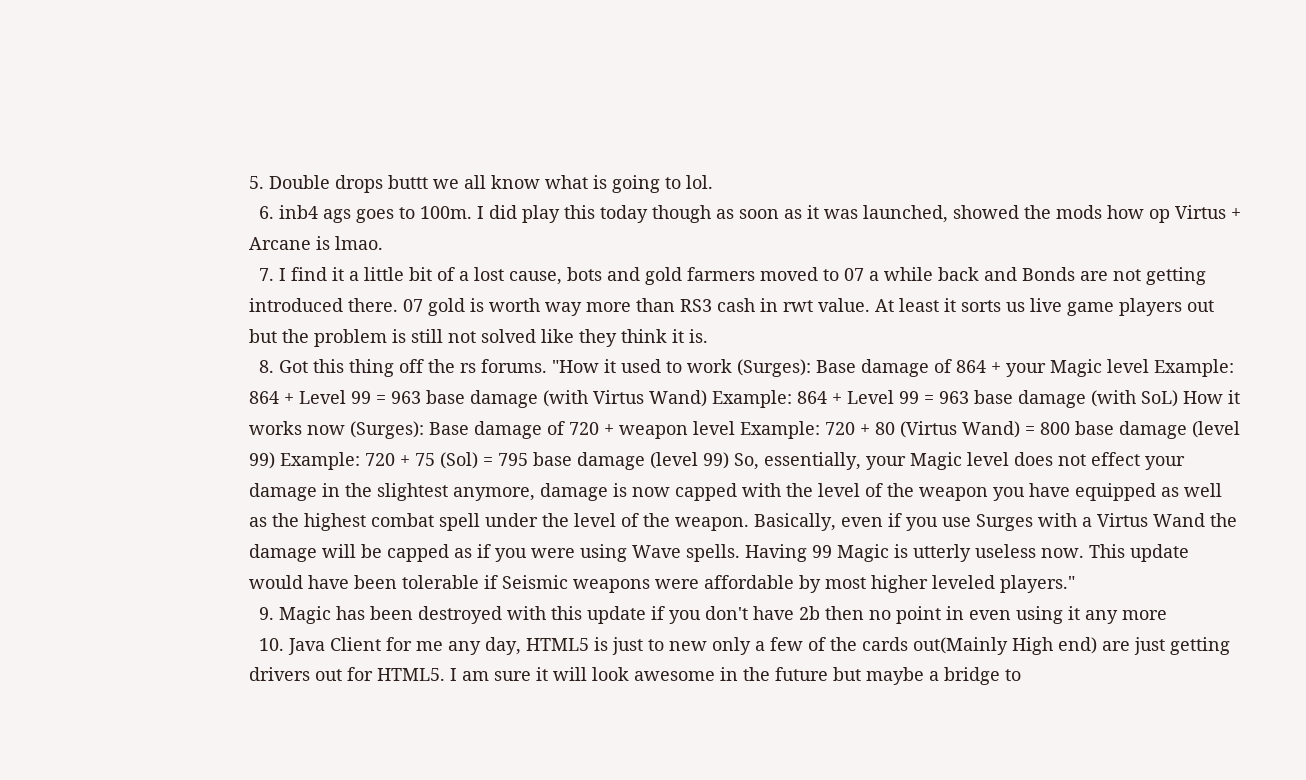5. Double drops buttt we all know what is going to lol.
  6. inb4 ags goes to 100m. I did play this today though as soon as it was launched, showed the mods how op Virtus + Arcane is lmao.
  7. I find it a little bit of a lost cause, bots and gold farmers moved to 07 a while back and Bonds are not getting introduced there. 07 gold is worth way more than RS3 cash in rwt value. At least it sorts us live game players out but the problem is still not solved like they think it is.
  8. Got this thing off the rs forums. "How it used to work (Surges): Base damage of 864 + your Magic level Example: 864 + Level 99 = 963 base damage (with Virtus Wand) Example: 864 + Level 99 = 963 base damage (with SoL) How it works now (Surges): Base damage of 720 + weapon level Example: 720 + 80 (Virtus Wand) = 800 base damage (level 99) Example: 720 + 75 (Sol) = 795 base damage (level 99) So, essentially, your Magic level does not effect your damage in the slightest anymore, damage is now capped with the level of the weapon you have equipped as well as the highest combat spell under the level of the weapon. Basically, even if you use Surges with a Virtus Wand the damage will be capped as if you were using Wave spells. Having 99 Magic is utterly useless now. This update would have been tolerable if Seismic weapons were affordable by most higher leveled players."
  9. Magic has been destroyed with this update if you don't have 2b then no point in even using it any more
  10. Java Client for me any day, HTML5 is just to new only a few of the cards out(Mainly High end) are just getting drivers out for HTML5. I am sure it will look awesome in the future but maybe a bridge to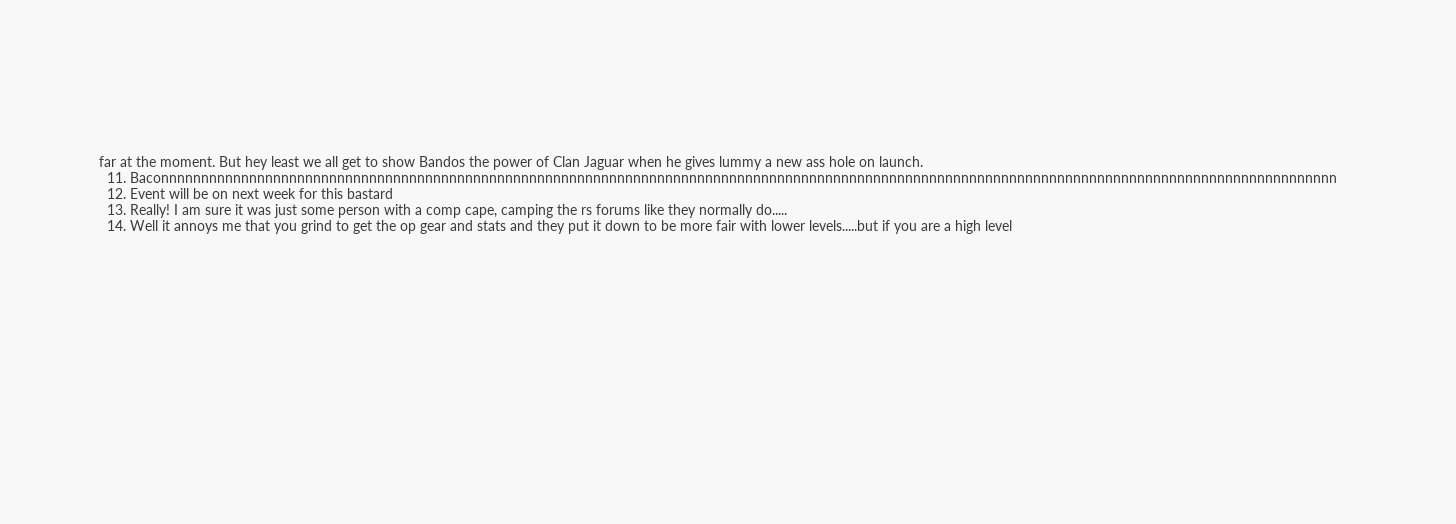far at the moment. But hey least we all get to show Bandos the power of Clan Jaguar when he gives lummy a new ass hole on launch.
  11. Baconnnnnnnnnnnnnnnnnnnnnnnnnnnnnnnnnnnnnnnnnnnnnnnnnnnnnnnnnnnnnnnnnnnnnnnnnnnnnnnnnnnnnnnnnnnnnnnnnnnnnnnnnnnnnnnnnnnnnnnnnnnnnnnnnnnnnnnnnnnnnnnnnnn
  12. Event will be on next week for this bastard
  13. Really! I am sure it was just some person with a comp cape, camping the rs forums like they normally do.....
  14. Well it annoys me that you grind to get the op gear and stats and they put it down to be more fair with lower levels.....but if you are a high level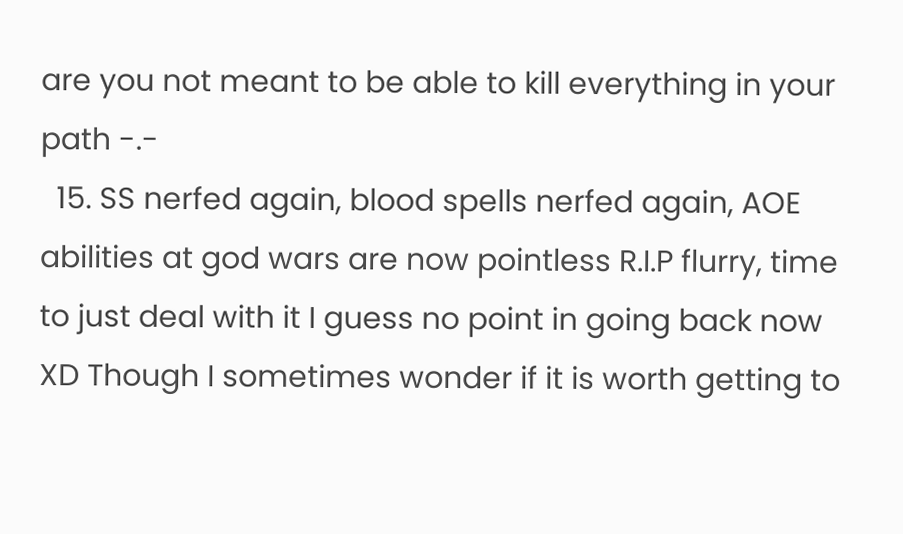are you not meant to be able to kill everything in your path -.-
  15. SS nerfed again, blood spells nerfed again, AOE abilities at god wars are now pointless R.I.P flurry, time to just deal with it I guess no point in going back now XD Though I sometimes wonder if it is worth getting to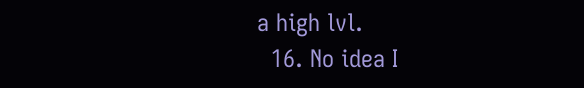a high lvl.
  16. No idea I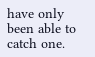have only been able to catch one.